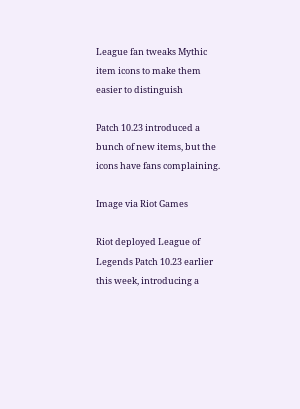League fan tweaks Mythic item icons to make them easier to distinguish

Patch 10.23 introduced a bunch of new items, but the icons have fans complaining.

Image via Riot Games

Riot deployed League of Legends Patch 10.23 earlier this week, introducing a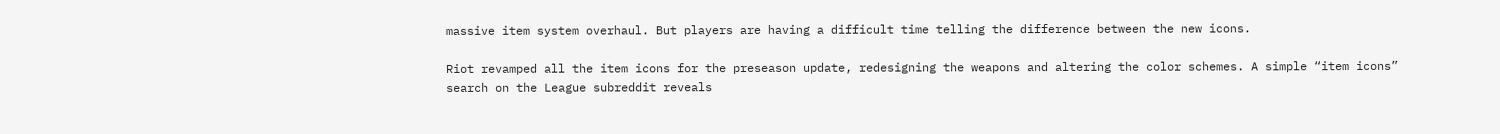massive item system overhaul. But players are having a difficult time telling the difference between the new icons.

Riot revamped all the item icons for the preseason update, redesigning the weapons and altering the color schemes. A simple “item icons” search on the League subreddit reveals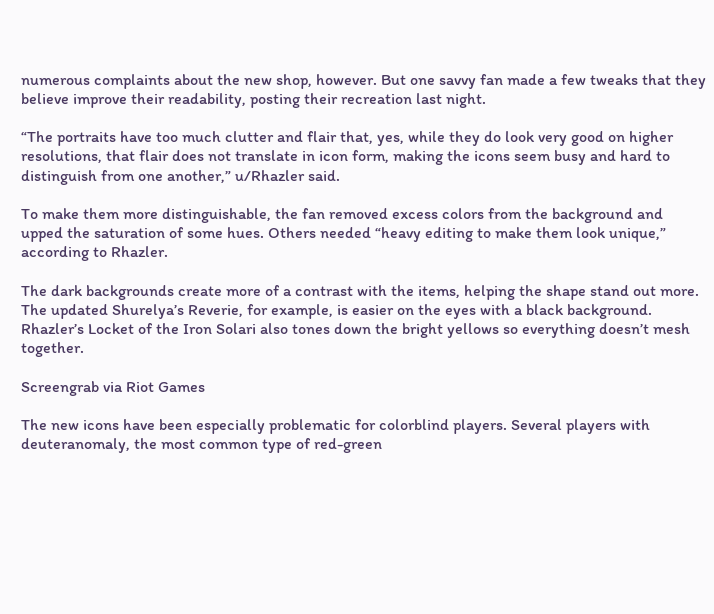numerous complaints about the new shop, however. But one savvy fan made a few tweaks that they believe improve their readability, posting their recreation last night.

“The portraits have too much clutter and flair that, yes, while they do look very good on higher resolutions, that flair does not translate in icon form, making the icons seem busy and hard to distinguish from one another,” u/Rhazler said.

To make them more distinguishable, the fan removed excess colors from the background and upped the saturation of some hues. Others needed “heavy editing to make them look unique,” according to Rhazler.

The dark backgrounds create more of a contrast with the items, helping the shape stand out more. The updated Shurelya’s Reverie, for example, is easier on the eyes with a black background. Rhazler’s Locket of the Iron Solari also tones down the bright yellows so everything doesn’t mesh together.

Screengrab via Riot Games

The new icons have been especially problematic for colorblind players. Several players with deuteranomaly, the most common type of red-green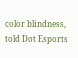color blindness, told Dot Esports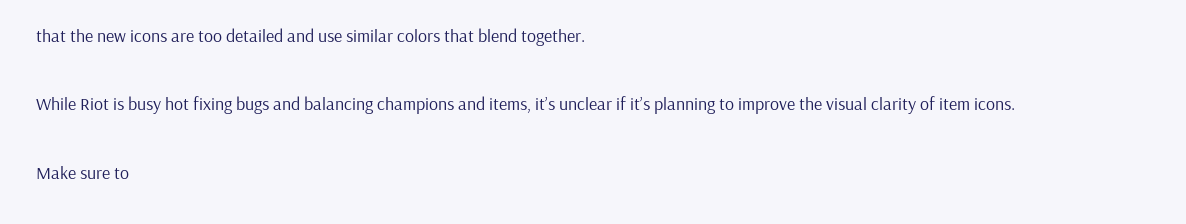that the new icons are too detailed and use similar colors that blend together.

While Riot is busy hot fixing bugs and balancing champions and items, it’s unclear if it’s planning to improve the visual clarity of item icons.

Make sure to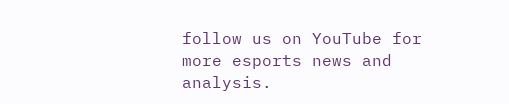follow us on YouTube for more esports news and analysis.